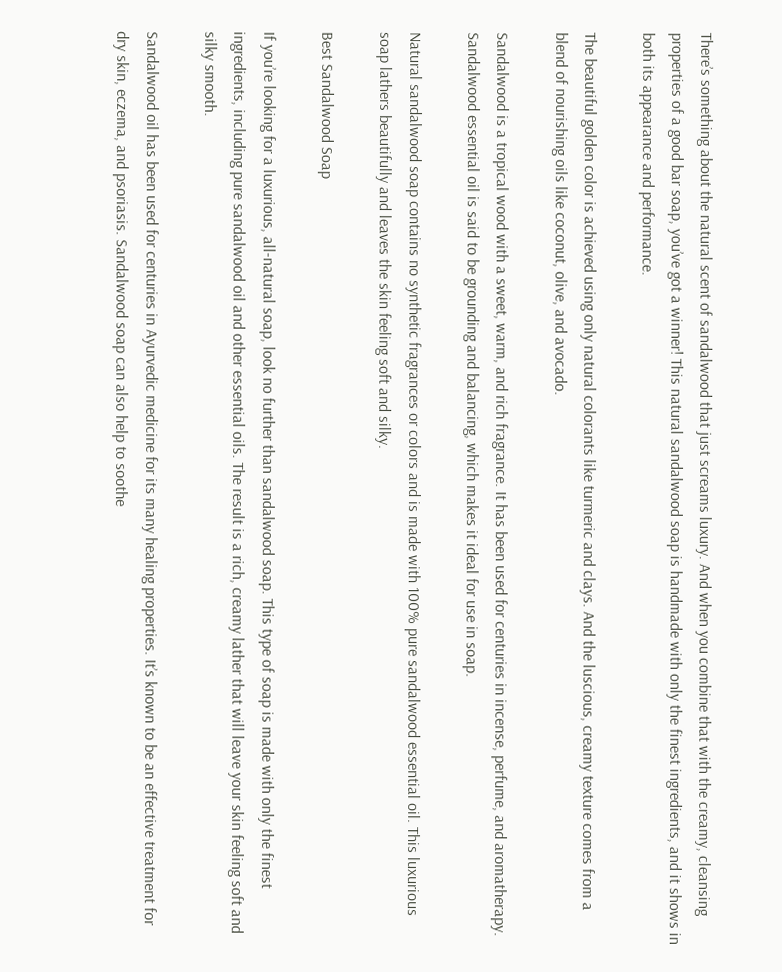There’s something about the natural scent of sandalwood that just screams luxury. And when you combine that with the creamy, cleansing properties of a good bar soap, you’ve got a winner! This natural sandalwood soap is handmade with only the finest ingredients, and it shows in both its appearance and performance.

The beautiful golden color is achieved using only natural colorants like turmeric and clays. And the luscious, creamy texture comes from a blend of nourishing oils like coconut, olive, and avocado.

Sandalwood is a tropical wood with a sweet, warm, and rich fragrance. It has been used for centuries in incense, perfume, and aromatherapy. Sandalwood essential oil is said to be grounding and balancing, which makes it ideal for use in soap.

Natural sandalwood soap contains no synthetic fragrances or colors and is made with 100% pure sandalwood essential oil. This luxurious soap lathers beautifully and leaves the skin feeling soft and silky.

Best Sandalwood Soap

If you’re looking for a luxurious, all-natural soap, look no further than sandalwood soap. This type of soap is made with only the finest ingredients, including pure sandalwood oil and other essential oils. The result is a rich, creamy lather that will leave your skin feeling soft and silky smooth.

Sandalwood oil has been used for centuries in Ayurvedic medicine for its many healing properties. It’s known to be an effective treatment for dry skin, eczema, and psoriasis. Sandalwood soap can also help to soothe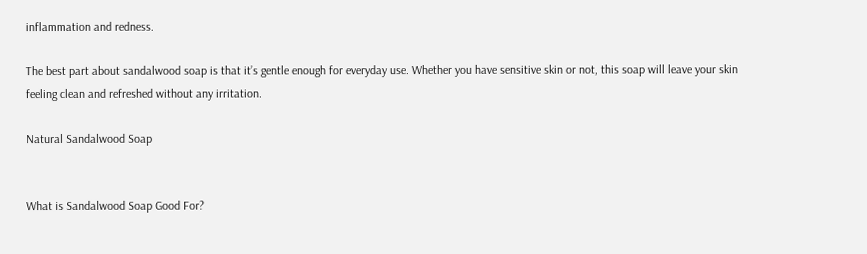inflammation and redness.

The best part about sandalwood soap is that it’s gentle enough for everyday use. Whether you have sensitive skin or not, this soap will leave your skin feeling clean and refreshed without any irritation.

Natural Sandalwood Soap


What is Sandalwood Soap Good For?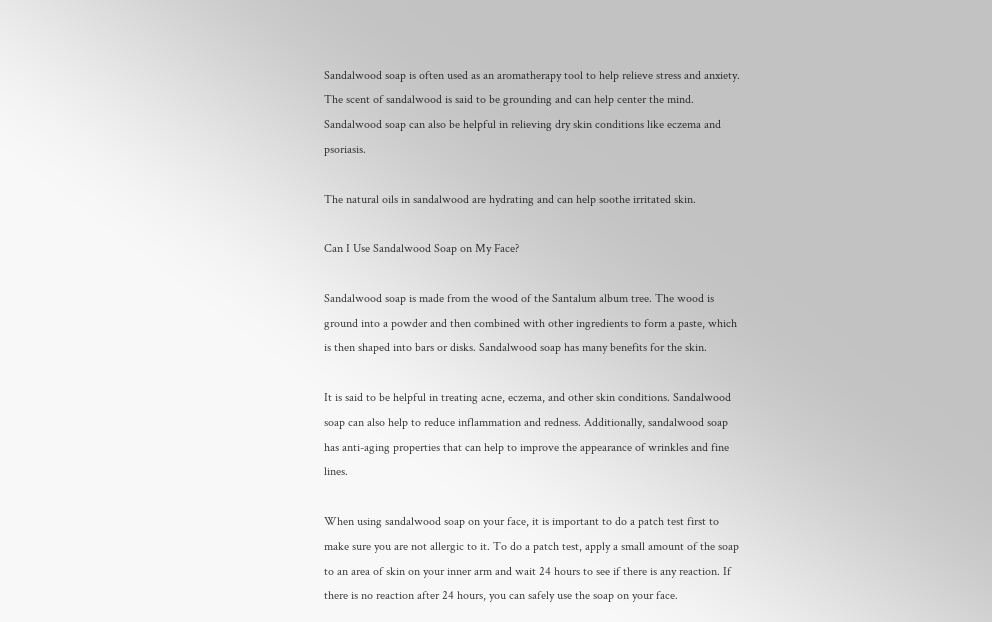Sandalwood soap is often used as an aromatherapy tool to help relieve stress and anxiety. The scent of sandalwood is said to be grounding and can help center the mind. Sandalwood soap can also be helpful in relieving dry skin conditions like eczema and psoriasis.

The natural oils in sandalwood are hydrating and can help soothe irritated skin.

Can I Use Sandalwood Soap on My Face?

Sandalwood soap is made from the wood of the Santalum album tree. The wood is ground into a powder and then combined with other ingredients to form a paste, which is then shaped into bars or disks. Sandalwood soap has many benefits for the skin.

It is said to be helpful in treating acne, eczema, and other skin conditions. Sandalwood soap can also help to reduce inflammation and redness. Additionally, sandalwood soap has anti-aging properties that can help to improve the appearance of wrinkles and fine lines.

When using sandalwood soap on your face, it is important to do a patch test first to make sure you are not allergic to it. To do a patch test, apply a small amount of the soap to an area of skin on your inner arm and wait 24 hours to see if there is any reaction. If there is no reaction after 24 hours, you can safely use the soap on your face.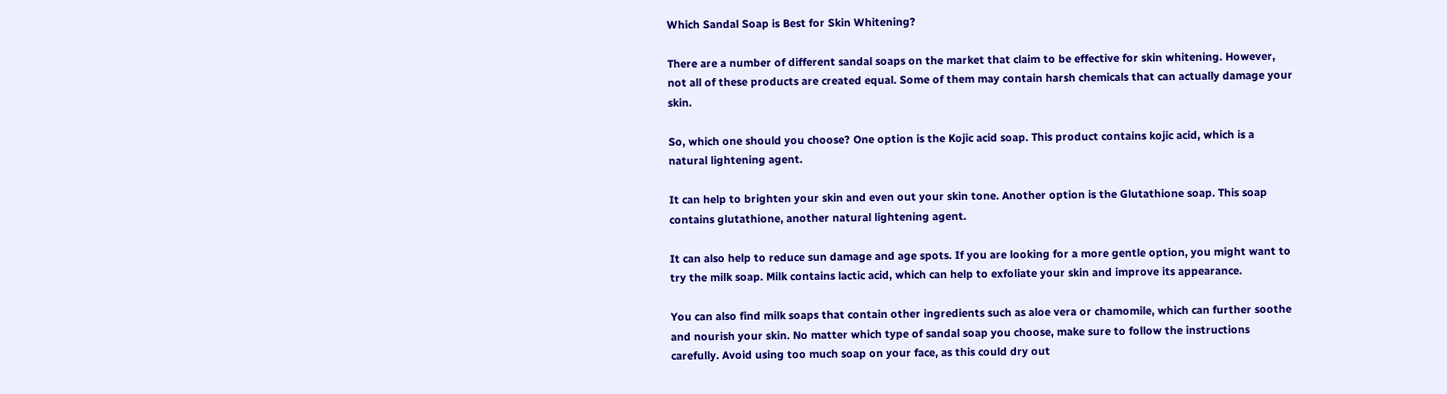Which Sandal Soap is Best for Skin Whitening?

There are a number of different sandal soaps on the market that claim to be effective for skin whitening. However, not all of these products are created equal. Some of them may contain harsh chemicals that can actually damage your skin.

So, which one should you choose? One option is the Kojic acid soap. This product contains kojic acid, which is a natural lightening agent.

It can help to brighten your skin and even out your skin tone. Another option is the Glutathione soap. This soap contains glutathione, another natural lightening agent.

It can also help to reduce sun damage and age spots. If you are looking for a more gentle option, you might want to try the milk soap. Milk contains lactic acid, which can help to exfoliate your skin and improve its appearance.

You can also find milk soaps that contain other ingredients such as aloe vera or chamomile, which can further soothe and nourish your skin. No matter which type of sandal soap you choose, make sure to follow the instructions carefully. Avoid using too much soap on your face, as this could dry out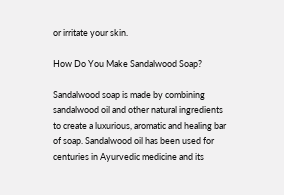or irritate your skin.

How Do You Make Sandalwood Soap?

Sandalwood soap is made by combining sandalwood oil and other natural ingredients to create a luxurious, aromatic and healing bar of soap. Sandalwood oil has been used for centuries in Ayurvedic medicine and its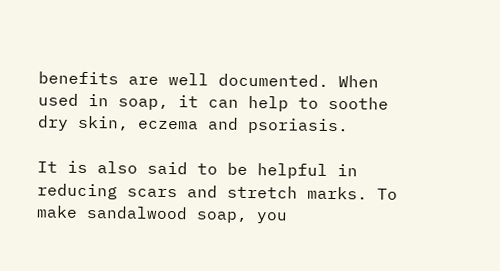benefits are well documented. When used in soap, it can help to soothe dry skin, eczema and psoriasis.

It is also said to be helpful in reducing scars and stretch marks. To make sandalwood soap, you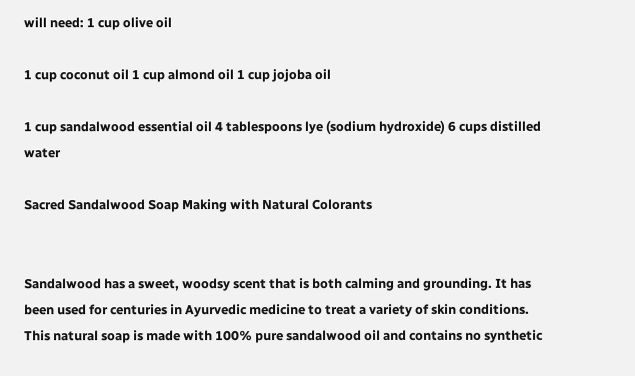will need: 1 cup olive oil

1 cup coconut oil 1 cup almond oil 1 cup jojoba oil

1 cup sandalwood essential oil 4 tablespoons lye (sodium hydroxide) 6 cups distilled water

Sacred Sandalwood Soap Making with Natural Colorants


Sandalwood has a sweet, woodsy scent that is both calming and grounding. It has been used for centuries in Ayurvedic medicine to treat a variety of skin conditions. This natural soap is made with 100% pure sandalwood oil and contains no synthetic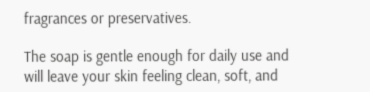fragrances or preservatives.

The soap is gentle enough for daily use and will leave your skin feeling clean, soft, and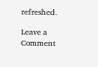refreshed.

Leave a Comment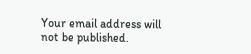Your email address will not be published.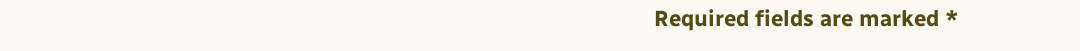Required fields are marked *